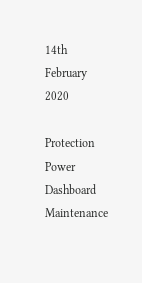14th February 2020

Protection Power Dashboard Maintenance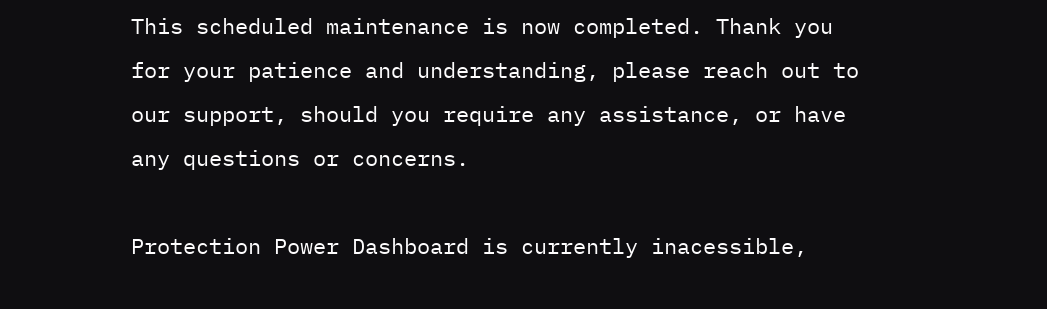This scheduled maintenance is now completed. Thank you for your patience and understanding, please reach out to our support, should you require any assistance, or have any questions or concerns.

Protection Power Dashboard is currently inacessible,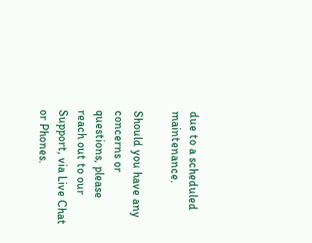due to a scheduled maintenance.

Should you have any concerns or questions, please reach out to our Support, via Live Chat or Phones.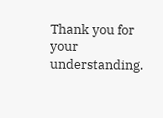Thank you for your understanding.